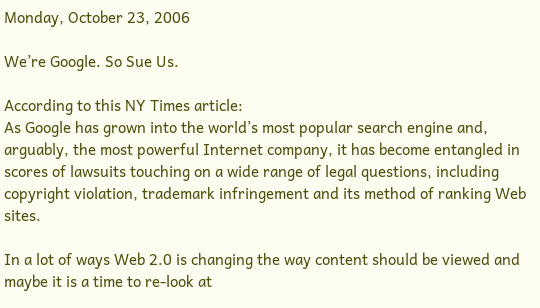Monday, October 23, 2006

We’re Google. So Sue Us.

According to this NY Times article:
As Google has grown into the world’s most popular search engine and, arguably, the most powerful Internet company, it has become entangled in scores of lawsuits touching on a wide range of legal questions, including copyright violation, trademark infringement and its method of ranking Web sites.

In a lot of ways Web 2.0 is changing the way content should be viewed and maybe it is a time to re-look at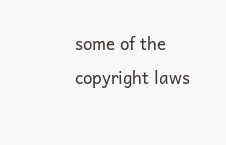some of the copyright laws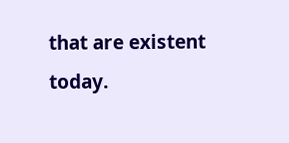that are existent today.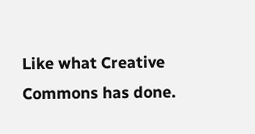Like what Creative Commons has done.